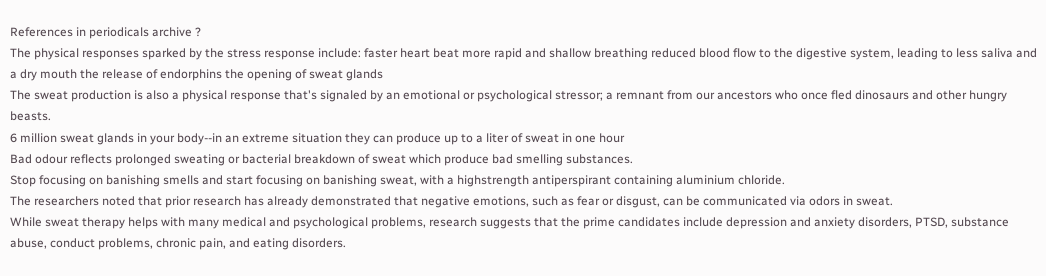References in periodicals archive ?
The physical responses sparked by the stress response include: faster heart beat more rapid and shallow breathing reduced blood flow to the digestive system, leading to less saliva and a dry mouth the release of endorphins the opening of sweat glands
The sweat production is also a physical response that's signaled by an emotional or psychological stressor; a remnant from our ancestors who once fled dinosaurs and other hungry beasts.
6 million sweat glands in your body--in an extreme situation they can produce up to a liter of sweat in one hour
Bad odour reflects prolonged sweating or bacterial breakdown of sweat which produce bad smelling substances.
Stop focusing on banishing smells and start focusing on banishing sweat, with a highstrength antiperspirant containing aluminium chloride.
The researchers noted that prior research has already demonstrated that negative emotions, such as fear or disgust, can be communicated via odors in sweat.
While sweat therapy helps with many medical and psychological problems, research suggests that the prime candidates include depression and anxiety disorders, PTSD, substance abuse, conduct problems, chronic pain, and eating disorders.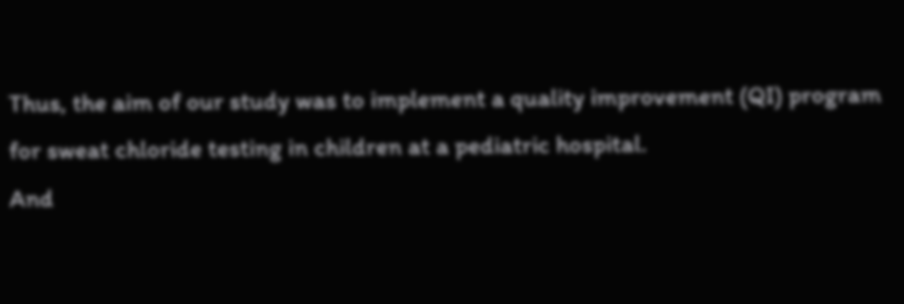Thus, the aim of our study was to implement a quality improvement (QI) program for sweat chloride testing in children at a pediatric hospital.
And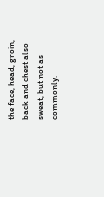the face, head, groin, back and chest also sweat, but not as commonly.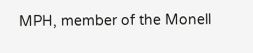MPH, member of the Monell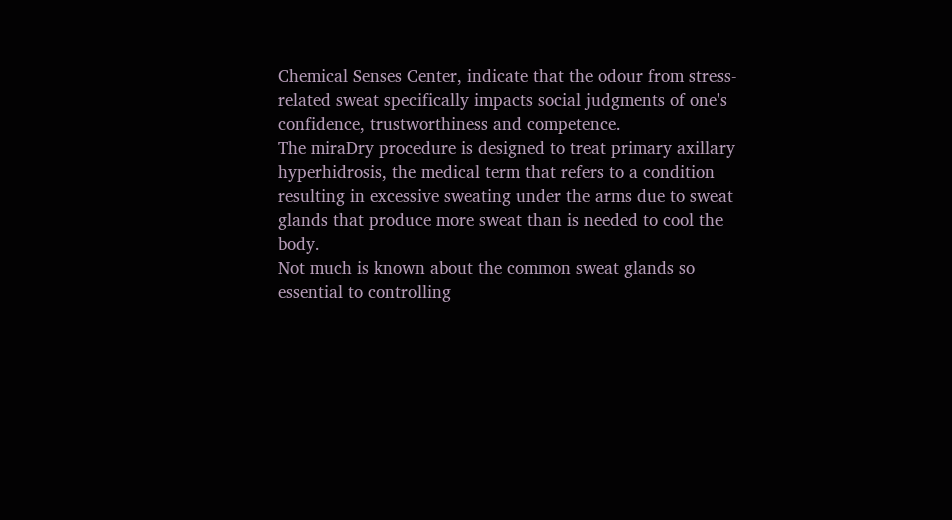Chemical Senses Center, indicate that the odour from stress-related sweat specifically impacts social judgments of one's confidence, trustworthiness and competence.
The miraDry procedure is designed to treat primary axillary hyperhidrosis, the medical term that refers to a condition resulting in excessive sweating under the arms due to sweat glands that produce more sweat than is needed to cool the body.
Not much is known about the common sweat glands so essential to controlling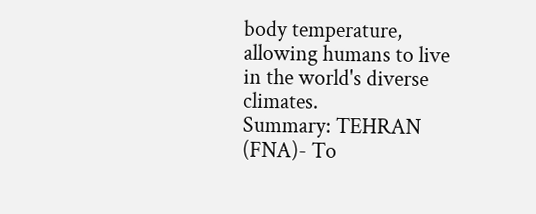body temperature, allowing humans to live in the world's diverse climates.
Summary: TEHRAN (FNA)- To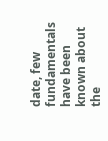date, few fundamentals have been known about the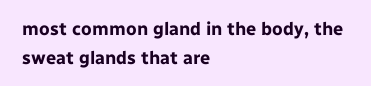most common gland in the body, the sweat glands that are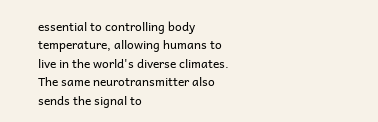essential to controlling body temperature, allowing humans to live in the world's diverse climates.
The same neurotransmitter also sends the signal to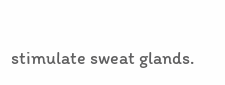stimulate sweat glands.